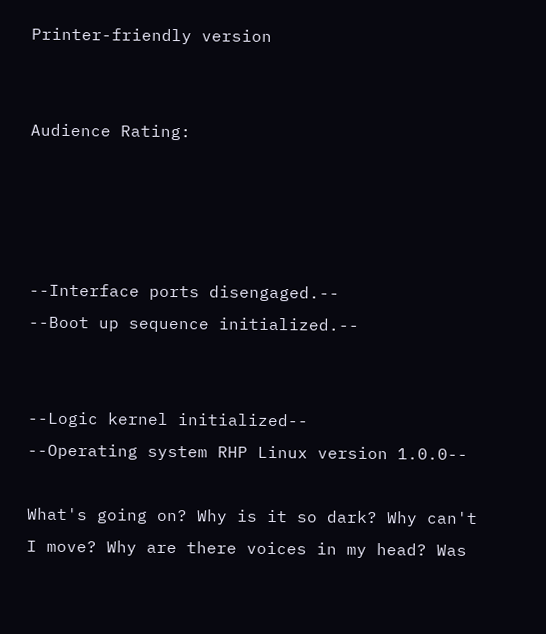Printer-friendly version


Audience Rating:




--Interface ports disengaged.--
--Boot up sequence initialized.--


--Logic kernel initialized--
--Operating system RHP Linux version 1.0.0--

What's going on? Why is it so dark? Why can't I move? Why are there voices in my head? Was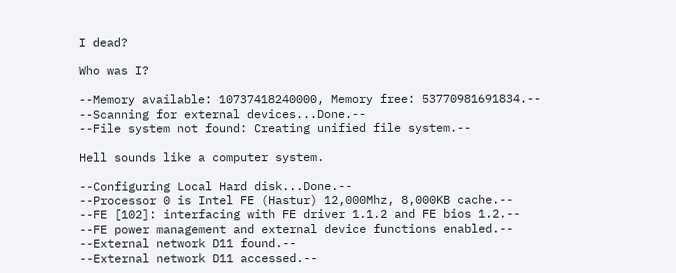I dead?

Who was I?

--Memory available: 10737418240000, Memory free: 53770981691834.--
--Scanning for external devices...Done.--
--File system not found: Creating unified file system.--

Hell sounds like a computer system.

--Configuring Local Hard disk...Done.--
--Processor 0 is Intel FE (Hastur) 12,000Mhz, 8,000KB cache.--
--FE [102]: interfacing with FE driver 1.1.2 and FE bios 1.2.--
--FE power management and external device functions enabled.--
--External network D11 found.--
--External network D11 accessed.--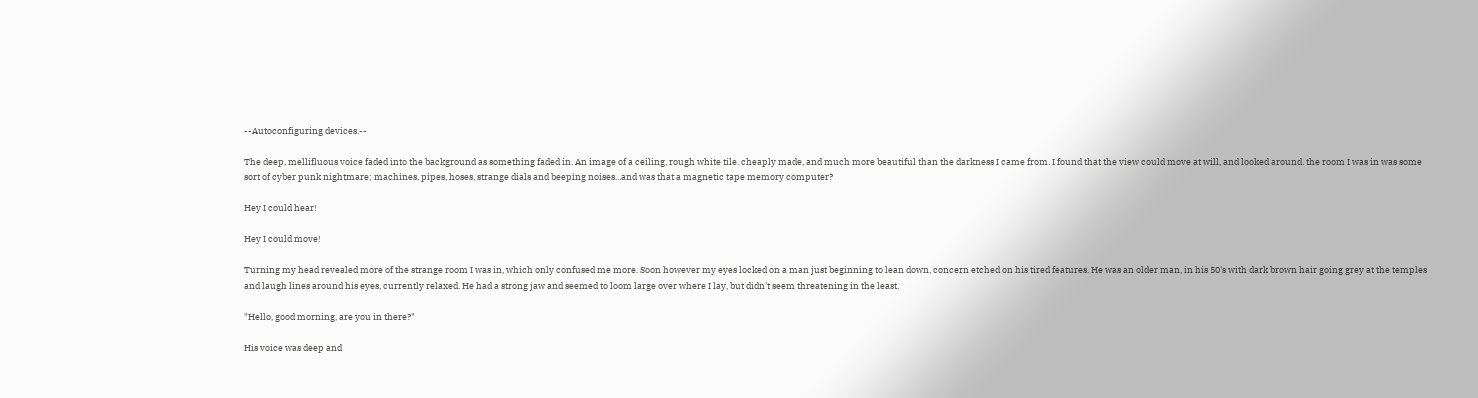--Autoconfiguring devices.--

The deep, mellifluous voice faded into the background as something faded in. An image of a ceiling, rough white tile. cheaply made, and much more beautiful than the darkness I came from. I found that the view could move at will, and looked around. the room I was in was some sort of cyber punk nightmare; machines, pipes, hoses, strange dials and beeping noises...and was that a magnetic tape memory computer?

Hey I could hear!

Hey I could move!

Turning my head revealed more of the strange room I was in, which only confused me more. Soon however my eyes locked on a man just beginning to lean down, concern etched on his tired features. He was an older man, in his 50's with dark brown hair going grey at the temples and laugh lines around his eyes, currently relaxed. He had a strong jaw and seemed to loom large over where I lay, but didn't seem threatening in the least.

"Hello, good morning, are you in there?"

His voice was deep and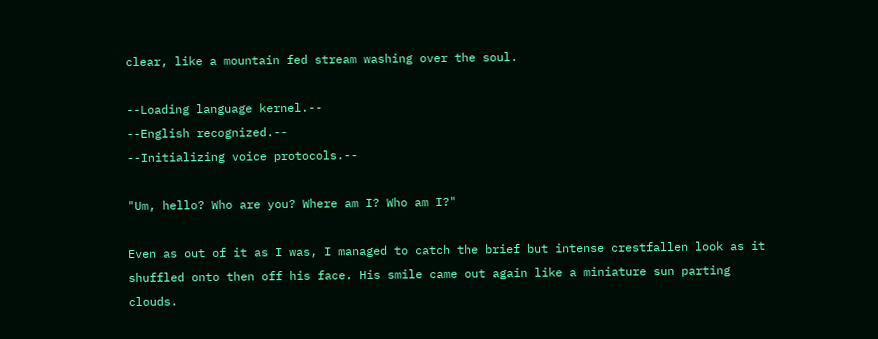clear, like a mountain fed stream washing over the soul.

--Loading language kernel.--
--English recognized.--
--Initializing voice protocols.--

"Um, hello? Who are you? Where am I? Who am I?"

Even as out of it as I was, I managed to catch the brief but intense crestfallen look as it shuffled onto then off his face. His smile came out again like a miniature sun parting clouds.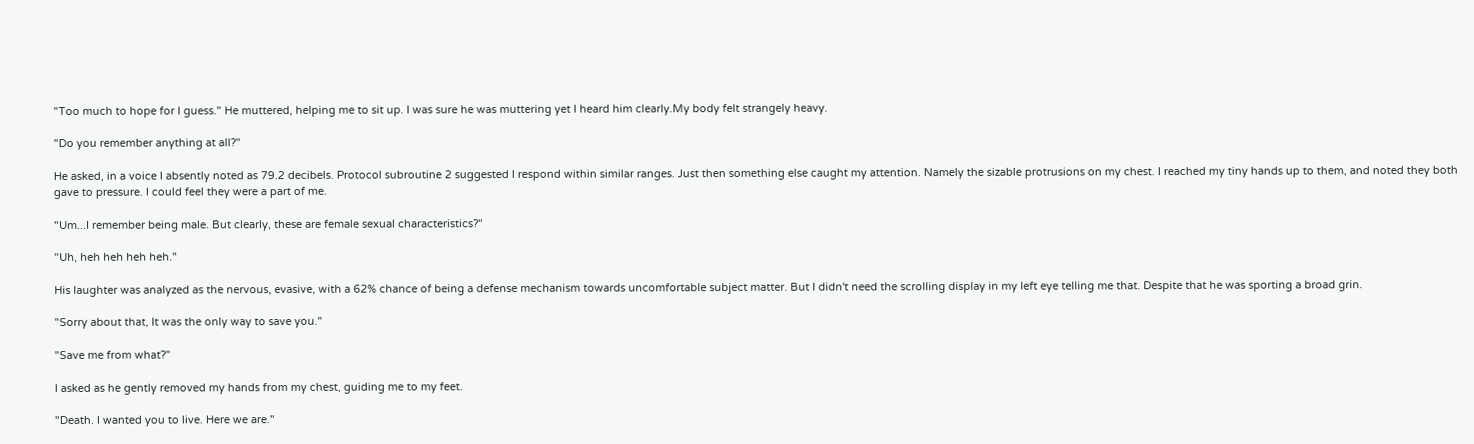"Too much to hope for I guess." He muttered, helping me to sit up. I was sure he was muttering yet I heard him clearly.My body felt strangely heavy.

"Do you remember anything at all?"

He asked, in a voice I absently noted as 79.2 decibels. Protocol subroutine 2 suggested I respond within similar ranges. Just then something else caught my attention. Namely the sizable protrusions on my chest. I reached my tiny hands up to them, and noted they both gave to pressure. I could feel they were a part of me.

"Um...I remember being male. But clearly, these are female sexual characteristics?"

"Uh, heh heh heh heh."

His laughter was analyzed as the nervous, evasive, with a 62% chance of being a defense mechanism towards uncomfortable subject matter. But I didn't need the scrolling display in my left eye telling me that. Despite that he was sporting a broad grin.

"Sorry about that, It was the only way to save you."

"Save me from what?"

I asked as he gently removed my hands from my chest, guiding me to my feet.

"Death. I wanted you to live. Here we are."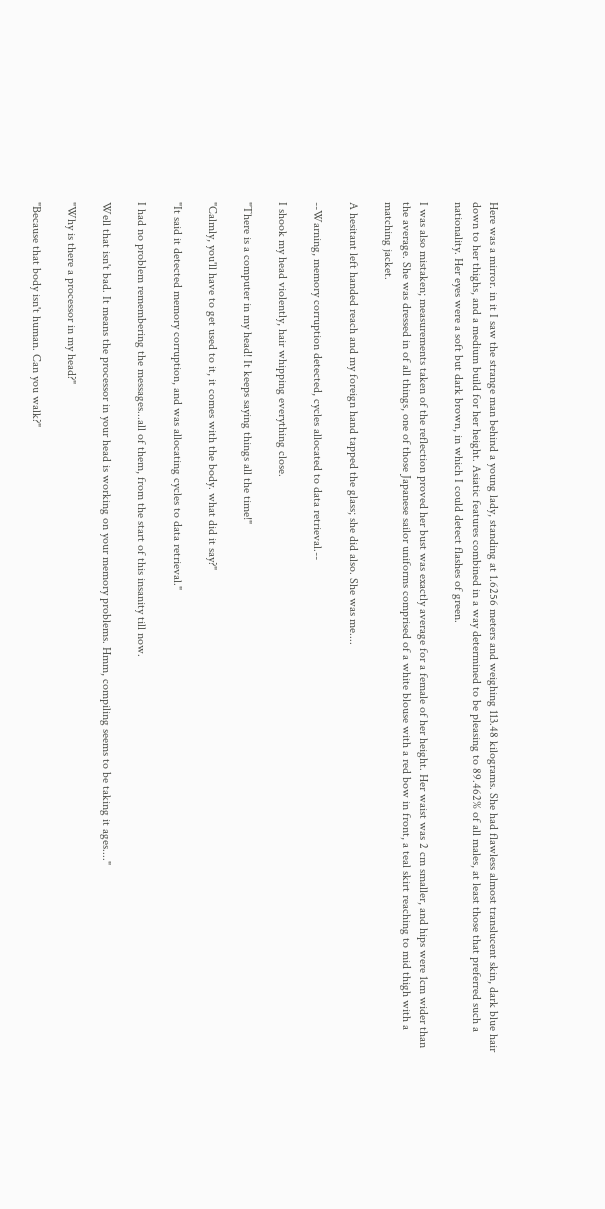Here was a mirror. in it I saw the strange man behind a young lady, standing at 1.6256 meters and weighing 113.48 kilograms. She had flawless almost translucent skin, dark blue hair down to her thighs, and a medium build for her height. Asiatic features combined in a way determined to be pleasing to 89.462% of all males, at least those that preferred such a nationality. Her eyes were a soft but dark brown, in which I could detect flashes of green.

I was also mistaken; measurements taken of the reflection proved her bust was exactly average for a female of her height. Her waist was 2 cm smaller, and hips were 1cm wider than the average. She was dressed in of all things, one of those Japanese sailor uniforms comprised of a white blouse with a red bow in front, a teal skirt reaching to mid thigh with a matching jacket.

A hesitant left handed reach and my foreign hand tapped the glass; she did also. She was me....

--Warning, memory corruption detected, cycles allocated to data retrieval.--

I shook my head violently, hair whipping everything close.

"There is a computer in my head! It keeps saying things all the time!"

"Calmly, you'll have to get used to it, it comes with the body. what did it say?"

"It said it detected memory corruption, and was allocating cycles to data retrieval."

I had no problem remembering the messages...all of them, from the start of this insanity till now.

Well that isn't bad. It means the processor in your head is working on your memory problems. Hmm, compiling seems to be taking it ages...."

"Why is there a processor in my head?"

"Because that body isn't human. Can you walk?"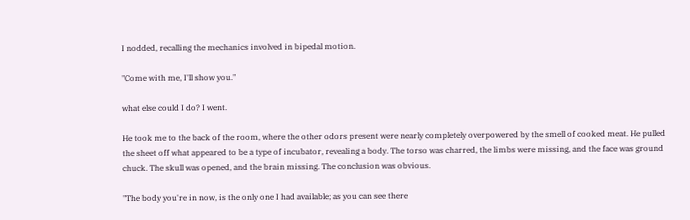I nodded, recalling the mechanics involved in bipedal motion.

"Come with me, I'll show you."

what else could I do? I went.

He took me to the back of the room, where the other odors present were nearly completely overpowered by the smell of cooked meat. He pulled the sheet off what appeared to be a type of incubator, revealing a body. The torso was charred, the limbs were missing, and the face was ground chuck. The skull was opened, and the brain missing. The conclusion was obvious.

"The body you're in now, is the only one I had available; as you can see there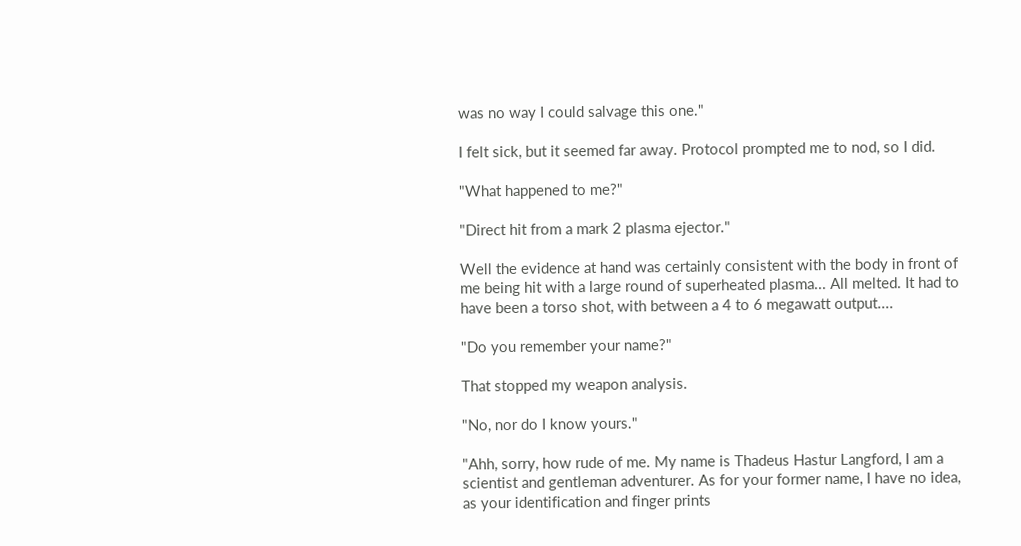was no way I could salvage this one."

I felt sick, but it seemed far away. Protocol prompted me to nod, so I did.

"What happened to me?"

"Direct hit from a mark 2 plasma ejector."

Well the evidence at hand was certainly consistent with the body in front of me being hit with a large round of superheated plasma... All melted. It had to have been a torso shot, with between a 4 to 6 megawatt output....

"Do you remember your name?"

That stopped my weapon analysis.

"No, nor do I know yours."

"Ahh, sorry, how rude of me. My name is Thadeus Hastur Langford, I am a scientist and gentleman adventurer. As for your former name, I have no idea, as your identification and finger prints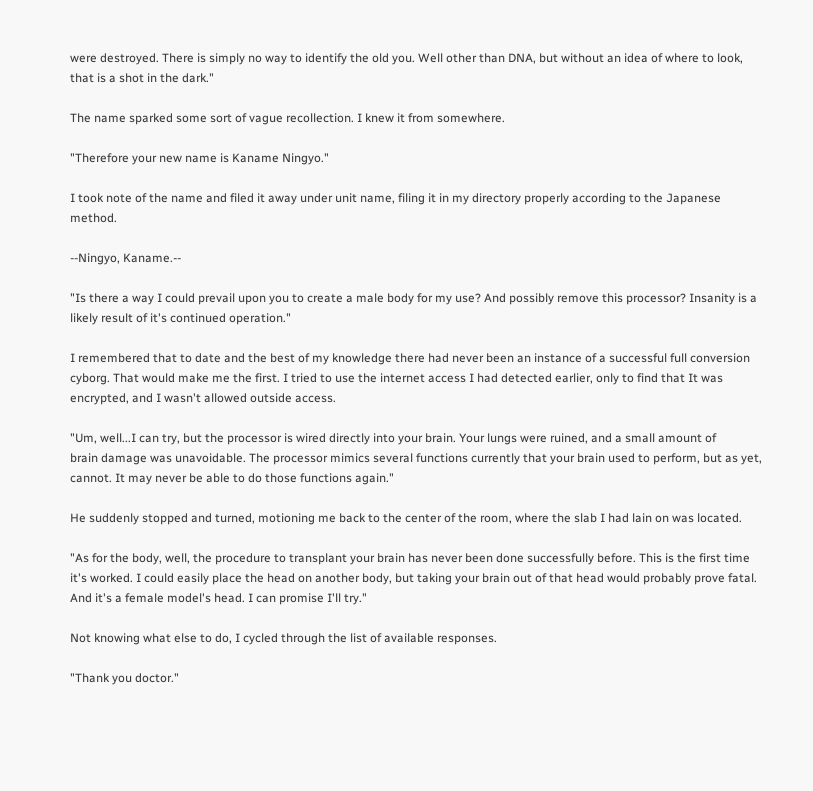were destroyed. There is simply no way to identify the old you. Well other than DNA, but without an idea of where to look, that is a shot in the dark."

The name sparked some sort of vague recollection. I knew it from somewhere.

"Therefore your new name is Kaname Ningyo."

I took note of the name and filed it away under unit name, filing it in my directory properly according to the Japanese method.

--Ningyo, Kaname.--

"Is there a way I could prevail upon you to create a male body for my use? And possibly remove this processor? Insanity is a likely result of it's continued operation."

I remembered that to date and the best of my knowledge there had never been an instance of a successful full conversion
cyborg. That would make me the first. I tried to use the internet access I had detected earlier, only to find that It was
encrypted, and I wasn't allowed outside access.

"Um, well...I can try, but the processor is wired directly into your brain. Your lungs were ruined, and a small amount of
brain damage was unavoidable. The processor mimics several functions currently that your brain used to perform, but as yet,
cannot. It may never be able to do those functions again."

He suddenly stopped and turned, motioning me back to the center of the room, where the slab I had lain on was located.

"As for the body, well, the procedure to transplant your brain has never been done successfully before. This is the first time it's worked. I could easily place the head on another body, but taking your brain out of that head would probably prove fatal. And it's a female model's head. I can promise I'll try."

Not knowing what else to do, I cycled through the list of available responses.

"Thank you doctor."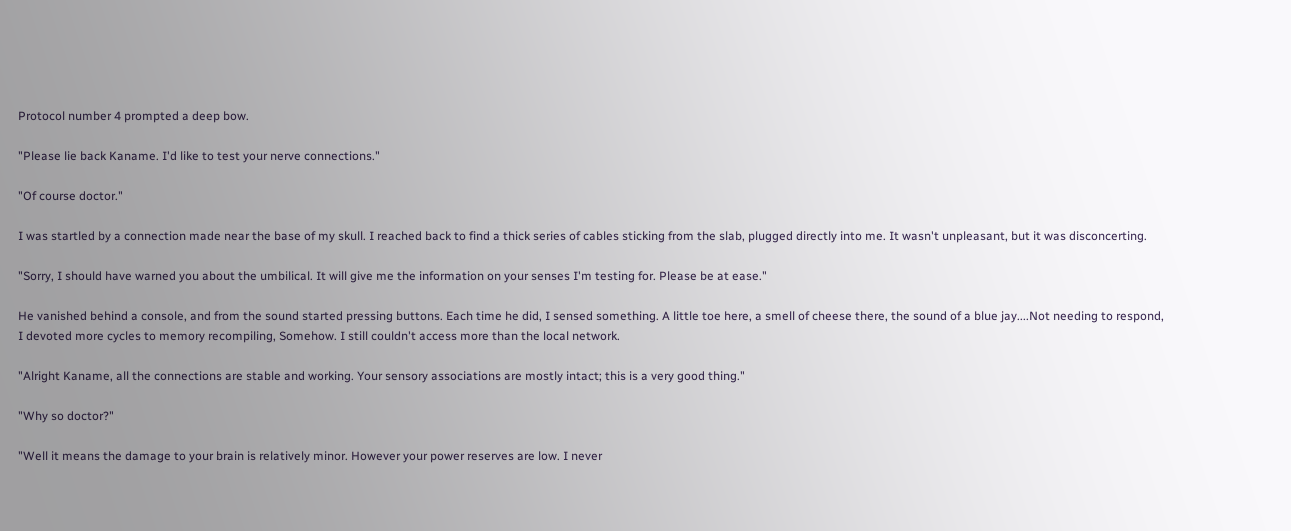Protocol number 4 prompted a deep bow.

"Please lie back Kaname. I'd like to test your nerve connections."

"Of course doctor."

I was startled by a connection made near the base of my skull. I reached back to find a thick series of cables sticking from the slab, plugged directly into me. It wasn't unpleasant, but it was disconcerting.

"Sorry, I should have warned you about the umbilical. It will give me the information on your senses I'm testing for. Please be at ease."

He vanished behind a console, and from the sound started pressing buttons. Each time he did, I sensed something. A little toe here, a smell of cheese there, the sound of a blue jay....Not needing to respond, I devoted more cycles to memory recompiling, Somehow. I still couldn't access more than the local network.

"Alright Kaname, all the connections are stable and working. Your sensory associations are mostly intact; this is a very good thing."

"Why so doctor?"

"Well it means the damage to your brain is relatively minor. However your power reserves are low. I never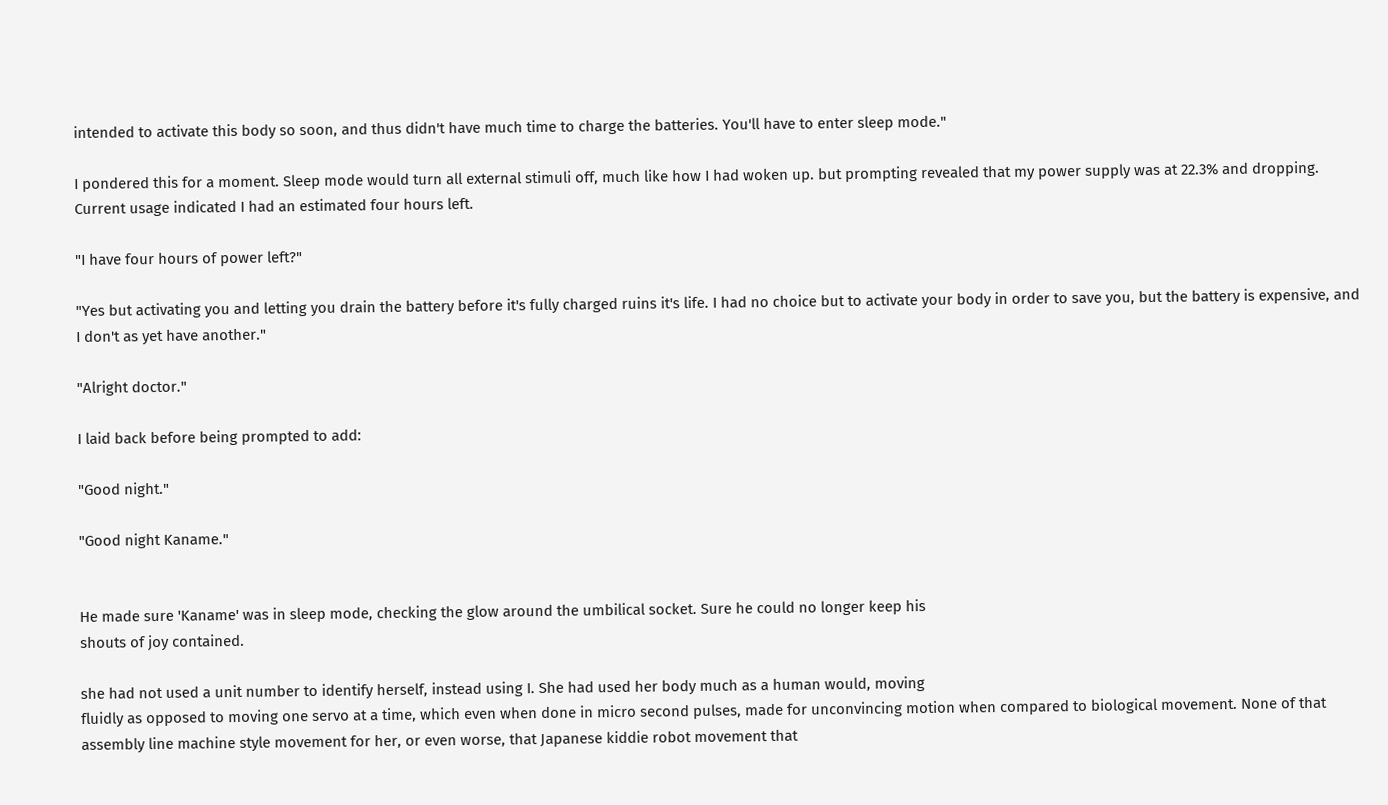intended to activate this body so soon, and thus didn't have much time to charge the batteries. You'll have to enter sleep mode."

I pondered this for a moment. Sleep mode would turn all external stimuli off, much like how I had woken up. but prompting revealed that my power supply was at 22.3% and dropping. Current usage indicated I had an estimated four hours left.

"I have four hours of power left?"

"Yes but activating you and letting you drain the battery before it's fully charged ruins it's life. I had no choice but to activate your body in order to save you, but the battery is expensive, and I don't as yet have another."

"Alright doctor."

I laid back before being prompted to add:

"Good night."

"Good night Kaname."


He made sure 'Kaname' was in sleep mode, checking the glow around the umbilical socket. Sure he could no longer keep his
shouts of joy contained.

she had not used a unit number to identify herself, instead using I. She had used her body much as a human would, moving
fluidly as opposed to moving one servo at a time, which even when done in micro second pulses, made for unconvincing motion when compared to biological movement. None of that assembly line machine style movement for her, or even worse, that Japanese kiddie robot movement that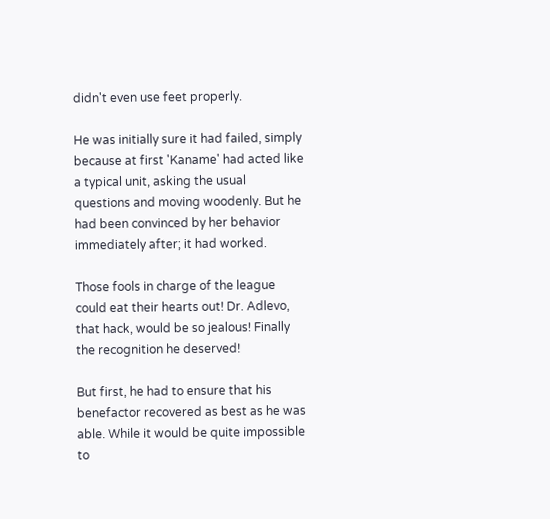didn't even use feet properly.

He was initially sure it had failed, simply because at first 'Kaname' had acted like a typical unit, asking the usual questions and moving woodenly. But he had been convinced by her behavior immediately after; it had worked.

Those fools in charge of the league could eat their hearts out! Dr. Adlevo, that hack, would be so jealous! Finally the recognition he deserved!

But first, he had to ensure that his benefactor recovered as best as he was able. While it would be quite impossible to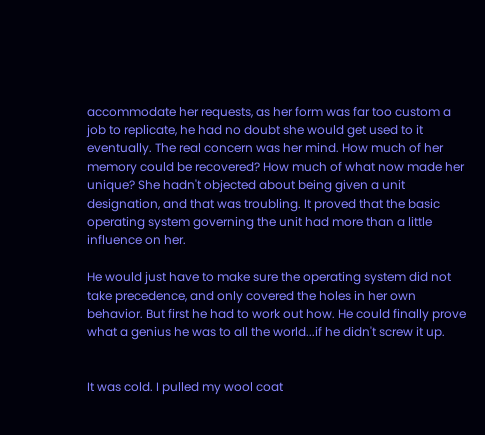accommodate her requests, as her form was far too custom a job to replicate, he had no doubt she would get used to it eventually. The real concern was her mind. How much of her memory could be recovered? How much of what now made her unique? She hadn't objected about being given a unit designation, and that was troubling. It proved that the basic operating system governing the unit had more than a little influence on her.

He would just have to make sure the operating system did not take precedence, and only covered the holes in her own behavior. But first he had to work out how. He could finally prove what a genius he was to all the world...if he didn't screw it up.


It was cold. I pulled my wool coat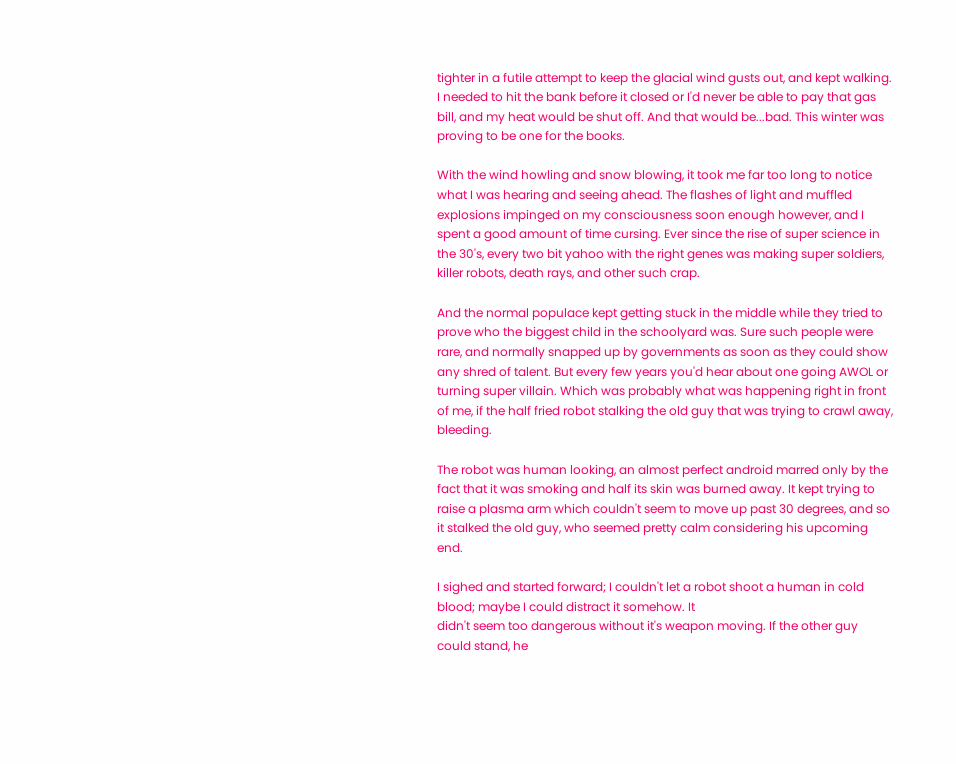tighter in a futile attempt to keep the glacial wind gusts out, and kept walking. I needed to hit the bank before it closed or I'd never be able to pay that gas bill, and my heat would be shut off. And that would be...bad. This winter was proving to be one for the books.

With the wind howling and snow blowing, it took me far too long to notice what I was hearing and seeing ahead. The flashes of light and muffled explosions impinged on my consciousness soon enough however, and I spent a good amount of time cursing. Ever since the rise of super science in the 30's, every two bit yahoo with the right genes was making super soldiers, killer robots, death rays, and other such crap.

And the normal populace kept getting stuck in the middle while they tried to prove who the biggest child in the schoolyard was. Sure such people were rare, and normally snapped up by governments as soon as they could show any shred of talent. But every few years you'd hear about one going AWOL or turning super villain. Which was probably what was happening right in front of me, if the half fried robot stalking the old guy that was trying to crawl away, bleeding.

The robot was human looking, an almost perfect android marred only by the fact that it was smoking and half its skin was burned away. It kept trying to raise a plasma arm which couldn't seem to move up past 30 degrees, and so it stalked the old guy, who seemed pretty calm considering his upcoming end.

I sighed and started forward; I couldn't let a robot shoot a human in cold blood; maybe I could distract it somehow. It
didn't seem too dangerous without it's weapon moving. If the other guy could stand, he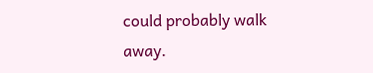could probably walk away.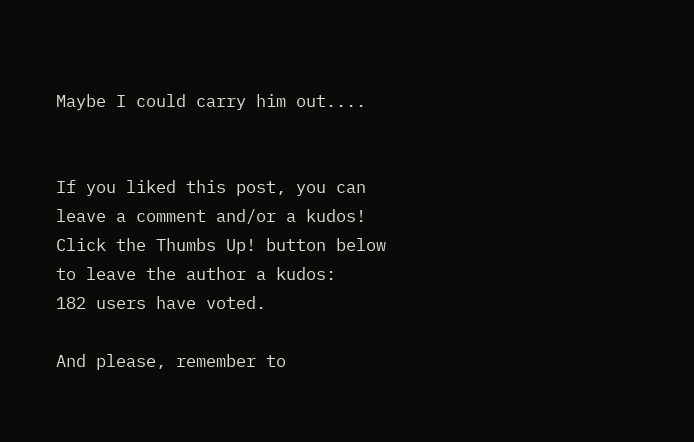Maybe I could carry him out....


If you liked this post, you can leave a comment and/or a kudos!
Click the Thumbs Up! button below to leave the author a kudos:
182 users have voted.

And please, remember to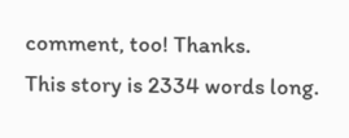comment, too! Thanks.
This story is 2334 words long.